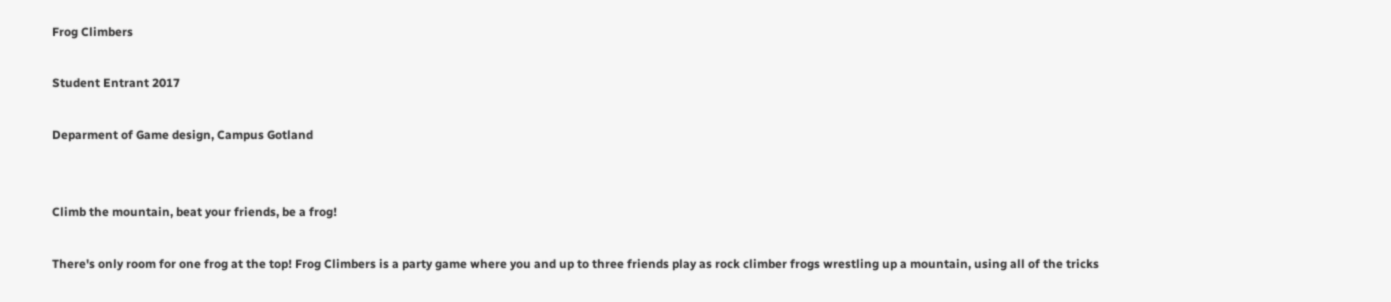Frog Climbers

Student Entrant 2017

Deparment of Game design, Campus Gotland


Climb the mountain, beat your friends, be a frog!

There's only room for one frog at the top! Frog Climbers is a party game where you and up to three friends play as rock climber frogs wrestling up a mountain, using all of the tricks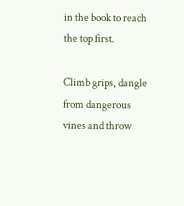in the book to reach the top first.

Climb grips, dangle from dangerous vines and throw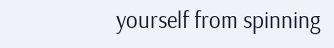yourself from spinning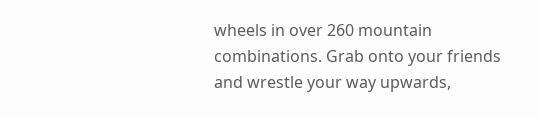wheels in over 260 mountain combinations. Grab onto your friends and wrestle your way upwards,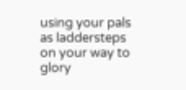using your pals as laddersteps on your way to glory